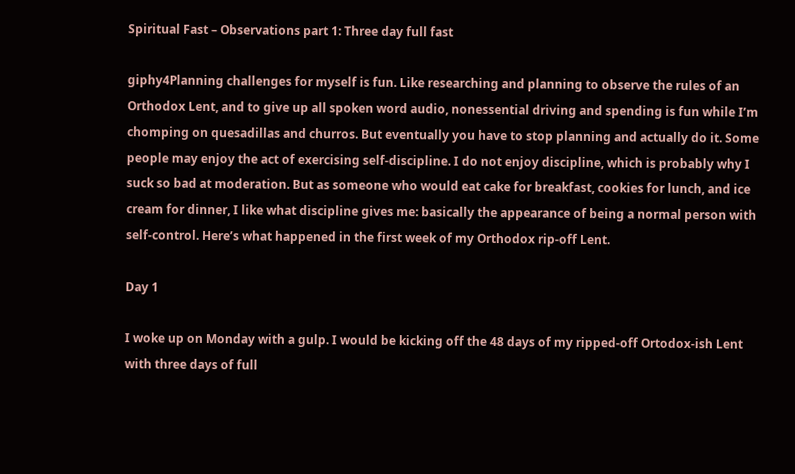Spiritual Fast – Observations part 1: Three day full fast

giphy4Planning challenges for myself is fun. Like researching and planning to observe the rules of an Orthodox Lent, and to give up all spoken word audio, nonessential driving and spending is fun while I’m chomping on quesadillas and churros. But eventually you have to stop planning and actually do it. Some people may enjoy the act of exercising self-discipline. I do not enjoy discipline, which is probably why I suck so bad at moderation. But as someone who would eat cake for breakfast, cookies for lunch, and ice cream for dinner, I like what discipline gives me: basically the appearance of being a normal person with self-control. Here’s what happened in the first week of my Orthodox rip-off Lent.

Day 1

I woke up on Monday with a gulp. I would be kicking off the 48 days of my ripped-off Ortodox-ish Lent with three days of full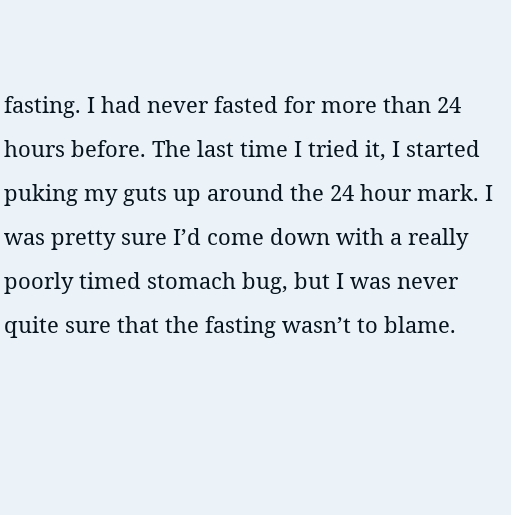fasting. I had never fasted for more than 24 hours before. The last time I tried it, I started puking my guts up around the 24 hour mark. I was pretty sure I’d come down with a really poorly timed stomach bug, but I was never quite sure that the fasting wasn’t to blame.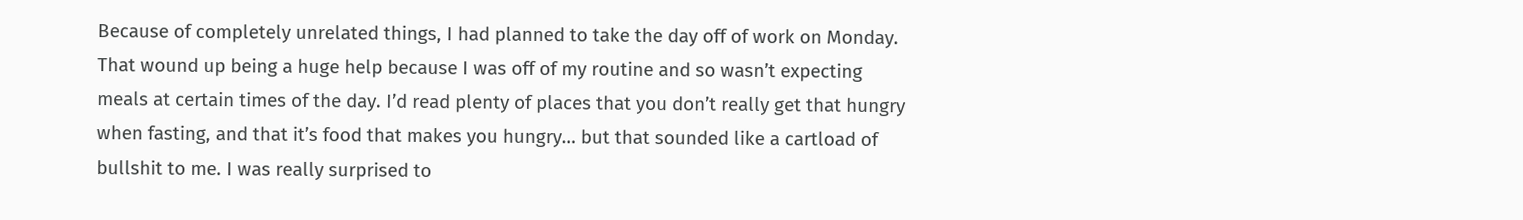Because of completely unrelated things, I had planned to take the day off of work on Monday. That wound up being a huge help because I was off of my routine and so wasn’t expecting meals at certain times of the day. I’d read plenty of places that you don’t really get that hungry when fasting, and that it’s food that makes you hungry… but that sounded like a cartload of bullshit to me. I was really surprised to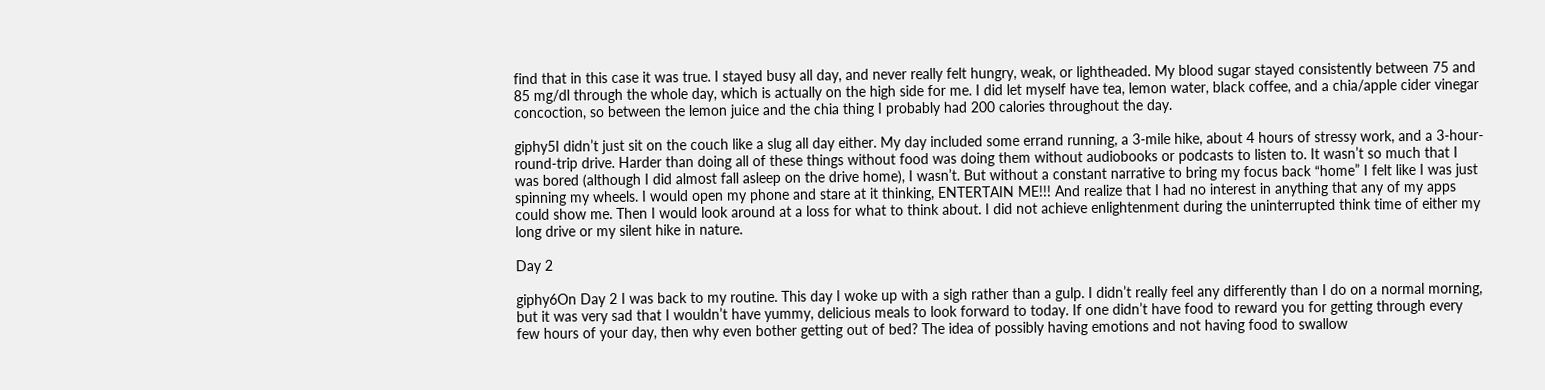find that in this case it was true. I stayed busy all day, and never really felt hungry, weak, or lightheaded. My blood sugar stayed consistently between 75 and 85 mg/dl through the whole day, which is actually on the high side for me. I did let myself have tea, lemon water, black coffee, and a chia/apple cider vinegar concoction, so between the lemon juice and the chia thing I probably had 200 calories throughout the day.

giphy5I didn’t just sit on the couch like a slug all day either. My day included some errand running, a 3-mile hike, about 4 hours of stressy work, and a 3-hour-round-trip drive. Harder than doing all of these things without food was doing them without audiobooks or podcasts to listen to. It wasn’t so much that I was bored (although I did almost fall asleep on the drive home), I wasn’t. But without a constant narrative to bring my focus back “home” I felt like I was just spinning my wheels. I would open my phone and stare at it thinking, ENTERTAIN ME!!! And realize that I had no interest in anything that any of my apps could show me. Then I would look around at a loss for what to think about. I did not achieve enlightenment during the uninterrupted think time of either my long drive or my silent hike in nature.

Day 2

giphy6On Day 2 I was back to my routine. This day I woke up with a sigh rather than a gulp. I didn’t really feel any differently than I do on a normal morning, but it was very sad that I wouldn’t have yummy, delicious meals to look forward to today. If one didn’t have food to reward you for getting through every few hours of your day, then why even bother getting out of bed? The idea of possibly having emotions and not having food to swallow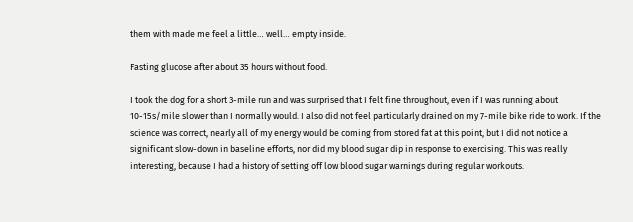them with made me feel a little… well… empty inside.

Fasting glucose after about 35 hours without food.

I took the dog for a short 3-mile run and was surprised that I felt fine throughout, even if I was running about 10-15s/mile slower than I normally would. I also did not feel particularly drained on my 7-mile bike ride to work. If the science was correct, nearly all of my energy would be coming from stored fat at this point, but I did not notice a significant slow-down in baseline efforts, nor did my blood sugar dip in response to exercising. This was really interesting, because I had a history of setting off low blood sugar warnings during regular workouts.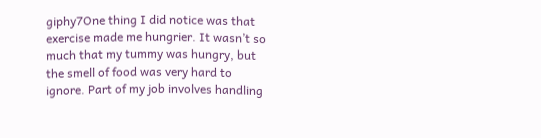giphy7One thing I did notice was that exercise made me hungrier. It wasn’t so much that my tummy was hungry, but the smell of food was very hard to ignore. Part of my job involves handling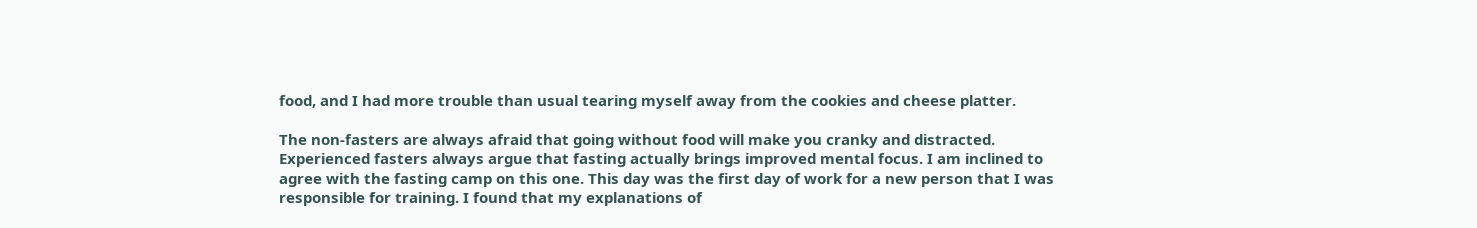food, and I had more trouble than usual tearing myself away from the cookies and cheese platter.

The non-fasters are always afraid that going without food will make you cranky and distracted. Experienced fasters always argue that fasting actually brings improved mental focus. I am inclined to agree with the fasting camp on this one. This day was the first day of work for a new person that I was responsible for training. I found that my explanations of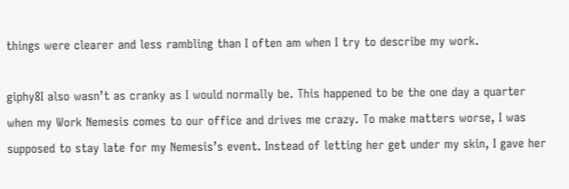things were clearer and less rambling than I often am when I try to describe my work.

giphy8I also wasn’t as cranky as I would normally be. This happened to be the one day a quarter when my Work Nemesis comes to our office and drives me crazy. To make matters worse, I was supposed to stay late for my Nemesis’s event. Instead of letting her get under my skin, I gave her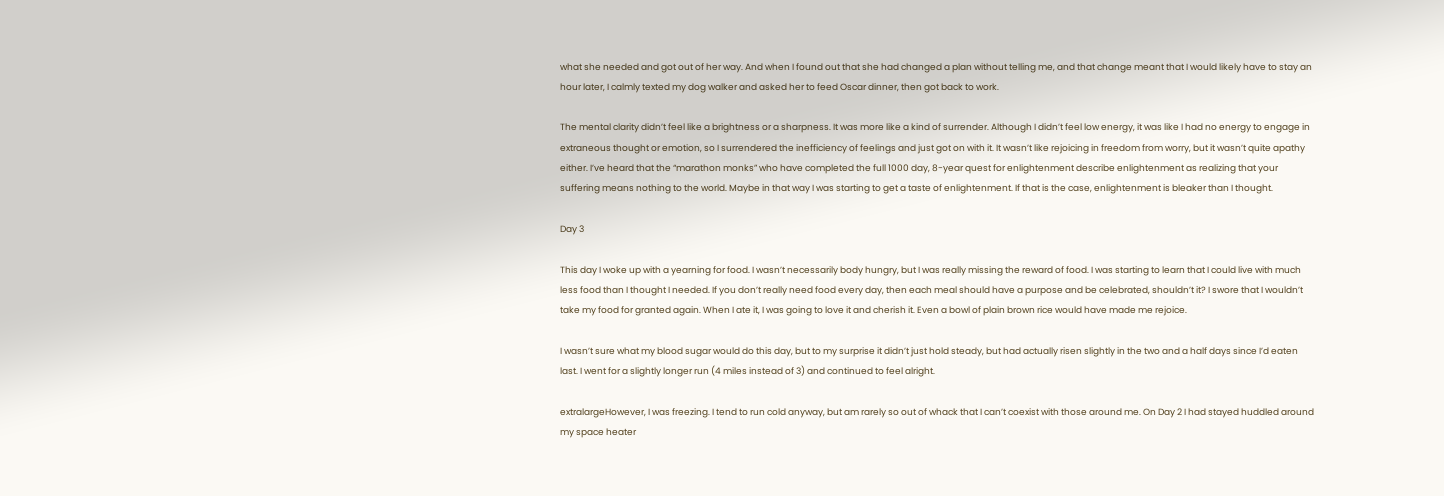what she needed and got out of her way. And when I found out that she had changed a plan without telling me, and that change meant that I would likely have to stay an hour later, I calmly texted my dog walker and asked her to feed Oscar dinner, then got back to work.

The mental clarity didn’t feel like a brightness or a sharpness. It was more like a kind of surrender. Although I didn’t feel low energy, it was like I had no energy to engage in extraneous thought or emotion, so I surrendered the inefficiency of feelings and just got on with it. It wasn’t like rejoicing in freedom from worry, but it wasn’t quite apathy either. I’ve heard that the “marathon monks” who have completed the full 1000 day, 8-year quest for enlightenment describe enlightenment as realizing that your suffering means nothing to the world. Maybe in that way I was starting to get a taste of enlightenment. If that is the case, enlightenment is bleaker than I thought.

Day 3

This day I woke up with a yearning for food. I wasn’t necessarily body hungry, but I was really missing the reward of food. I was starting to learn that I could live with much less food than I thought I needed. If you don’t really need food every day, then each meal should have a purpose and be celebrated, shouldn’t it? I swore that I wouldn’t take my food for granted again. When I ate it, I was going to love it and cherish it. Even a bowl of plain brown rice would have made me rejoice.

I wasn’t sure what my blood sugar would do this day, but to my surprise it didn’t just hold steady, but had actually risen slightly in the two and a half days since I’d eaten last. I went for a slightly longer run (4 miles instead of 3) and continued to feel alright.

extralargeHowever, I was freezing. I tend to run cold anyway, but am rarely so out of whack that I can’t coexist with those around me. On Day 2 I had stayed huddled around my space heater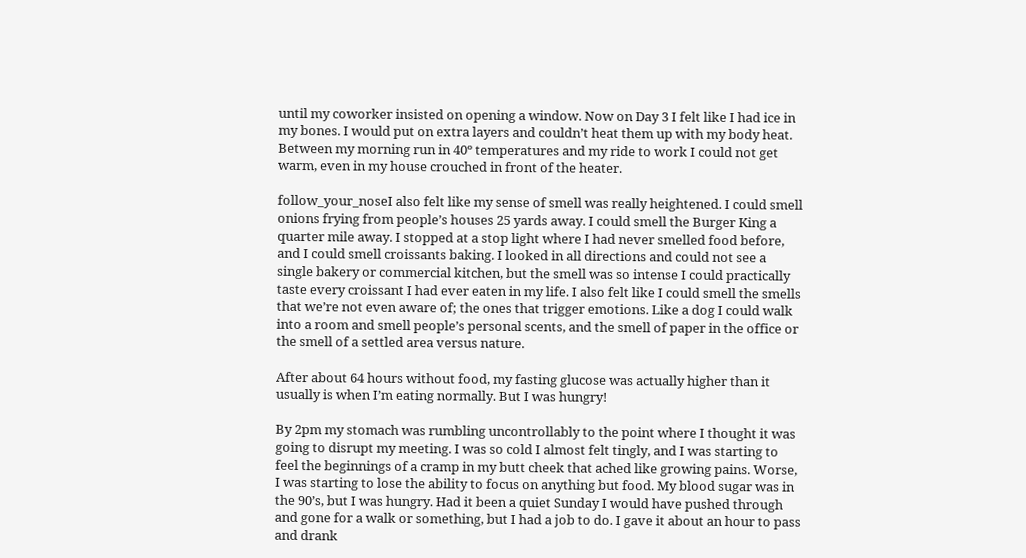until my coworker insisted on opening a window. Now on Day 3 I felt like I had ice in my bones. I would put on extra layers and couldn’t heat them up with my body heat. Between my morning run in 40º temperatures and my ride to work I could not get warm, even in my house crouched in front of the heater.

follow_your_noseI also felt like my sense of smell was really heightened. I could smell onions frying from people’s houses 25 yards away. I could smell the Burger King a quarter mile away. I stopped at a stop light where I had never smelled food before, and I could smell croissants baking. I looked in all directions and could not see a single bakery or commercial kitchen, but the smell was so intense I could practically taste every croissant I had ever eaten in my life. I also felt like I could smell the smells that we’re not even aware of; the ones that trigger emotions. Like a dog I could walk into a room and smell people’s personal scents, and the smell of paper in the office or the smell of a settled area versus nature.

After about 64 hours without food, my fasting glucose was actually higher than it usually is when I’m eating normally. But I was hungry!

By 2pm my stomach was rumbling uncontrollably to the point where I thought it was going to disrupt my meeting. I was so cold I almost felt tingly, and I was starting to feel the beginnings of a cramp in my butt cheek that ached like growing pains. Worse, I was starting to lose the ability to focus on anything but food. My blood sugar was in the 90’s, but I was hungry. Had it been a quiet Sunday I would have pushed through and gone for a walk or something, but I had a job to do. I gave it about an hour to pass and drank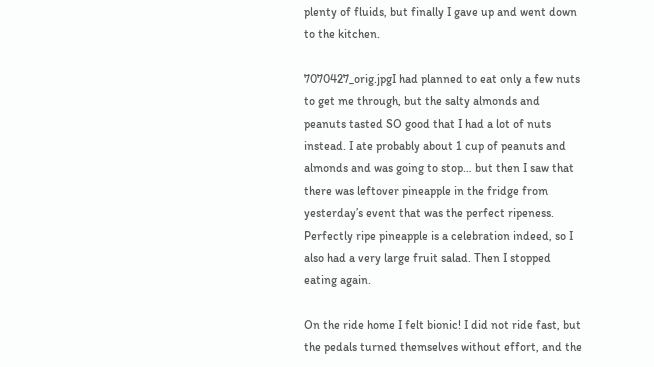plenty of fluids, but finally I gave up and went down to the kitchen.

7070427_orig.jpgI had planned to eat only a few nuts to get me through, but the salty almonds and peanuts tasted SO good that I had a lot of nuts instead. I ate probably about 1 cup of peanuts and almonds and was going to stop… but then I saw that there was leftover pineapple in the fridge from yesterday’s event that was the perfect ripeness. Perfectly ripe pineapple is a celebration indeed, so I also had a very large fruit salad. Then I stopped eating again.

On the ride home I felt bionic! I did not ride fast, but the pedals turned themselves without effort, and the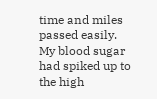time and miles passed easily. My blood sugar had spiked up to the high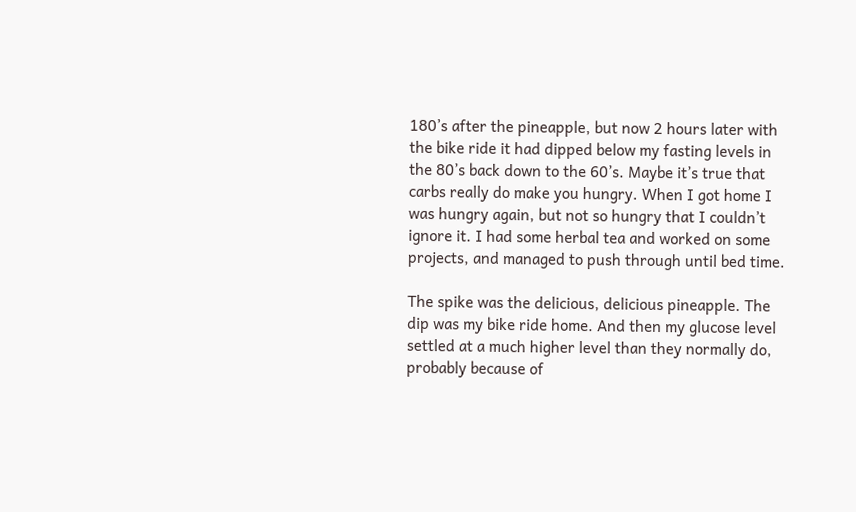180’s after the pineapple, but now 2 hours later with the bike ride it had dipped below my fasting levels in the 80’s back down to the 60’s. Maybe it’s true that carbs really do make you hungry. When I got home I was hungry again, but not so hungry that I couldn’t ignore it. I had some herbal tea and worked on some projects, and managed to push through until bed time.

The spike was the delicious, delicious pineapple. The dip was my bike ride home. And then my glucose level settled at a much higher level than they normally do, probably because of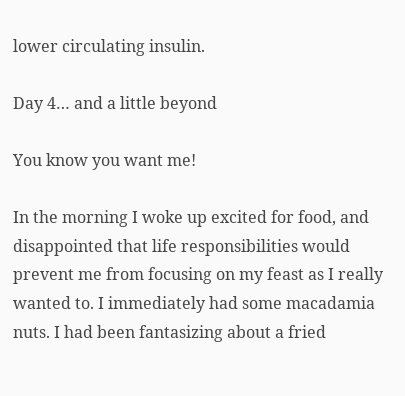lower circulating insulin.

Day 4… and a little beyond

You know you want me!

In the morning I woke up excited for food, and disappointed that life responsibilities would prevent me from focusing on my feast as I really wanted to. I immediately had some macadamia nuts. I had been fantasizing about a fried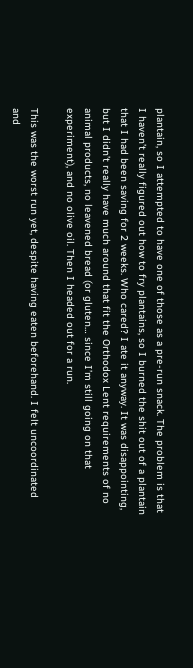plantain, so I attempted to have one of those as a pre-run snack. The problem is that I haven’t really figured out how to fry plantains, so I burned the shit out of a plantain that I had been saving for 2 weeks. Who cared? I ate it anyway. It was disappointing, but I didn’t really have much around that fit the Orthodox Lent requirements of no animal products, no leavened bread (or gluten… since I’m still going on that experiment), and no olive oil. Then I headed out for a run.

This was the worst run yet, despite having eaten beforehand. I felt uncoordinated and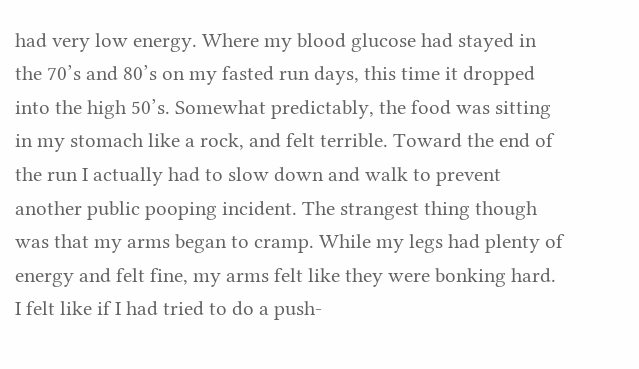had very low energy. Where my blood glucose had stayed in the 70’s and 80’s on my fasted run days, this time it dropped into the high 50’s. Somewhat predictably, the food was sitting in my stomach like a rock, and felt terrible. Toward the end of the run I actually had to slow down and walk to prevent another public pooping incident. The strangest thing though was that my arms began to cramp. While my legs had plenty of energy and felt fine, my arms felt like they were bonking hard. I felt like if I had tried to do a push-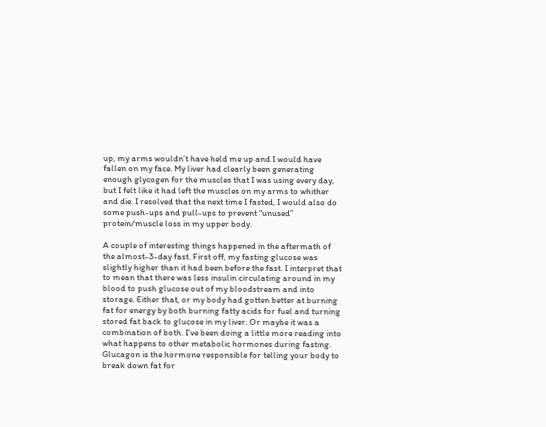up, my arms wouldn’t have held me up and I would have fallen on my face. My liver had clearly been generating enough glycogen for the muscles that I was using every day, but I felt like it had left the muscles on my arms to whither and die. I resolved that the next time I fasted, I would also do some push-ups and pull-ups to prevent “unused” protein/muscle loss in my upper body.

A couple of interesting things happened in the aftermath of the almost-3-day fast. First off, my fasting glucose was slightly higher than it had been before the fast. I interpret that to mean that there was less insulin circulating around in my blood to push glucose out of my bloodstream and into storage. Either that, or my body had gotten better at burning fat for energy by both burning fatty acids for fuel and turning stored fat back to glucose in my liver. Or maybe it was a combination of both. I’ve been doing a little more reading into what happens to other metabolic hormones during fasting. Glucagon is the hormone responsible for telling your body to break down fat for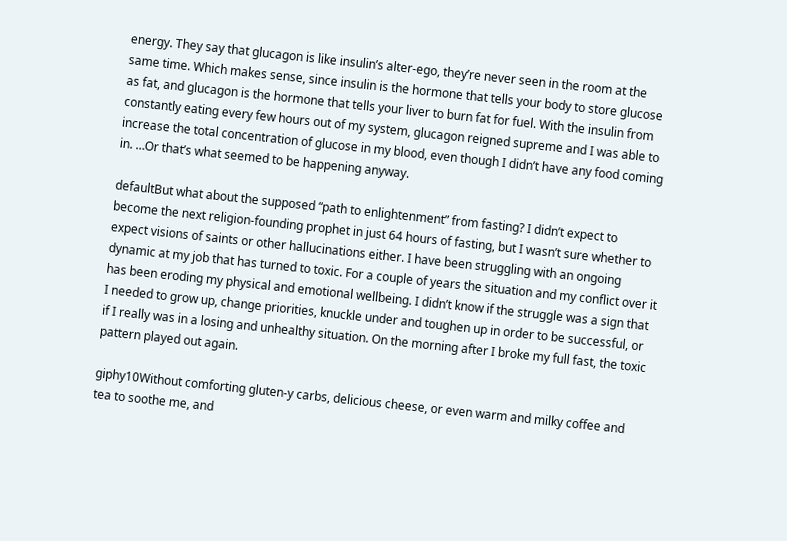energy. They say that glucagon is like insulin’s alter-ego, they’re never seen in the room at the same time. Which makes sense, since insulin is the hormone that tells your body to store glucose as fat, and glucagon is the hormone that tells your liver to burn fat for fuel. With the insulin from constantly eating every few hours out of my system, glucagon reigned supreme and I was able to increase the total concentration of glucose in my blood, even though I didn’t have any food coming in. …Or that’s what seemed to be happening anyway.

defaultBut what about the supposed “path to enlightenment” from fasting? I didn’t expect to become the next religion-founding prophet in just 64 hours of fasting, but I wasn’t sure whether to expect visions of saints or other hallucinations either. I have been struggling with an ongoing dynamic at my job that has turned to toxic. For a couple of years the situation and my conflict over it has been eroding my physical and emotional wellbeing. I didn’t know if the struggle was a sign that I needed to grow up, change priorities, knuckle under and toughen up in order to be successful, or if I really was in a losing and unhealthy situation. On the morning after I broke my full fast, the toxic pattern played out again.

giphy10Without comforting gluten-y carbs, delicious cheese, or even warm and milky coffee and tea to soothe me, and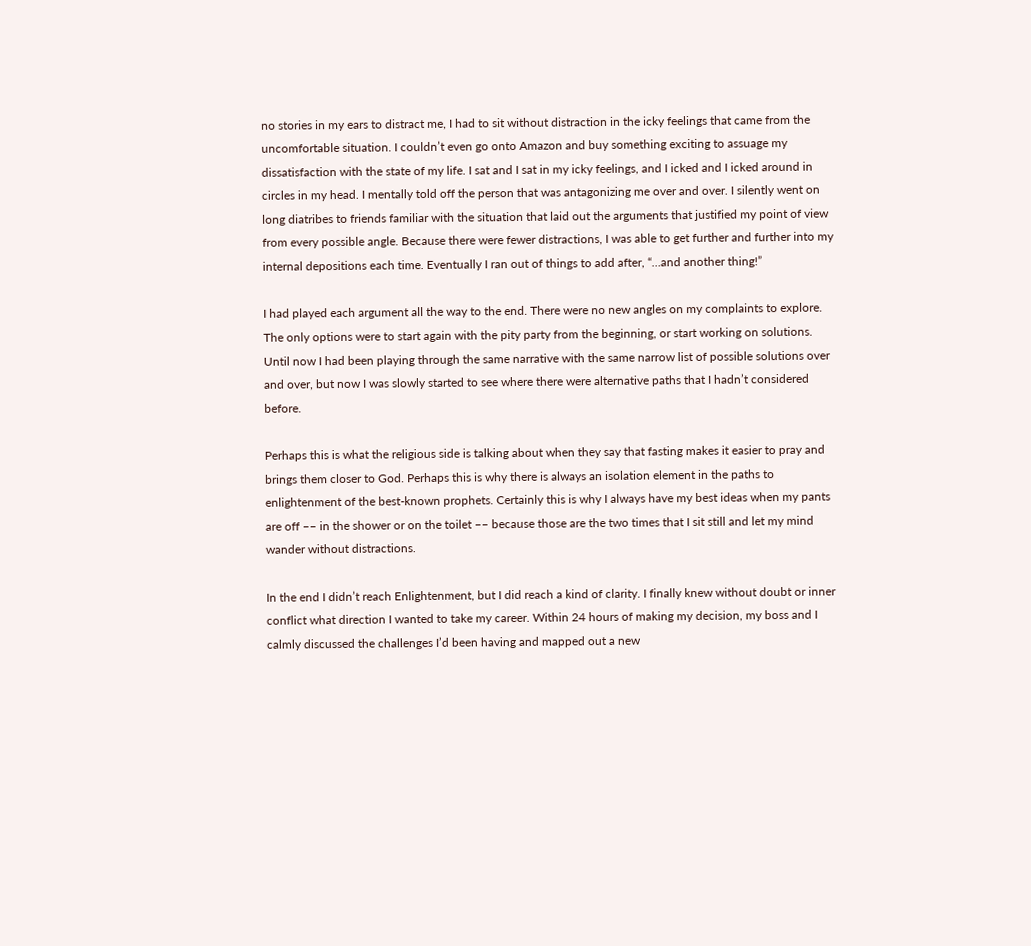no stories in my ears to distract me, I had to sit without distraction in the icky feelings that came from the uncomfortable situation. I couldn’t even go onto Amazon and buy something exciting to assuage my dissatisfaction with the state of my life. I sat and I sat in my icky feelings, and I icked and I icked around in circles in my head. I mentally told off the person that was antagonizing me over and over. I silently went on long diatribes to friends familiar with the situation that laid out the arguments that justified my point of view from every possible angle. Because there were fewer distractions, I was able to get further and further into my internal depositions each time. Eventually I ran out of things to add after, “…and another thing!”

I had played each argument all the way to the end. There were no new angles on my complaints to explore. The only options were to start again with the pity party from the beginning, or start working on solutions. Until now I had been playing through the same narrative with the same narrow list of possible solutions over and over, but now I was slowly started to see where there were alternative paths that I hadn’t considered before.

Perhaps this is what the religious side is talking about when they say that fasting makes it easier to pray and brings them closer to God. Perhaps this is why there is always an isolation element in the paths to enlightenment of the best-known prophets. Certainly this is why I always have my best ideas when my pants are off –– in the shower or on the toilet –– because those are the two times that I sit still and let my mind wander without distractions.

In the end I didn’t reach Enlightenment, but I did reach a kind of clarity. I finally knew without doubt or inner conflict what direction I wanted to take my career. Within 24 hours of making my decision, my boss and I calmly discussed the challenges I’d been having and mapped out a new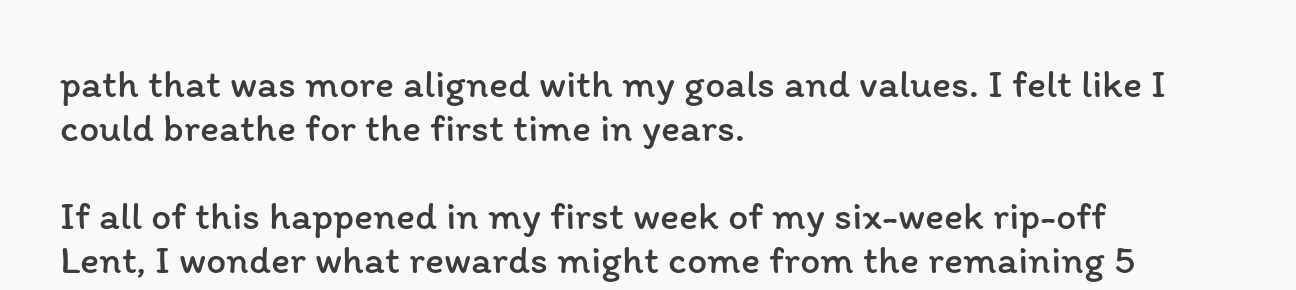path that was more aligned with my goals and values. I felt like I could breathe for the first time in years.

If all of this happened in my first week of my six-week rip-off Lent, I wonder what rewards might come from the remaining 5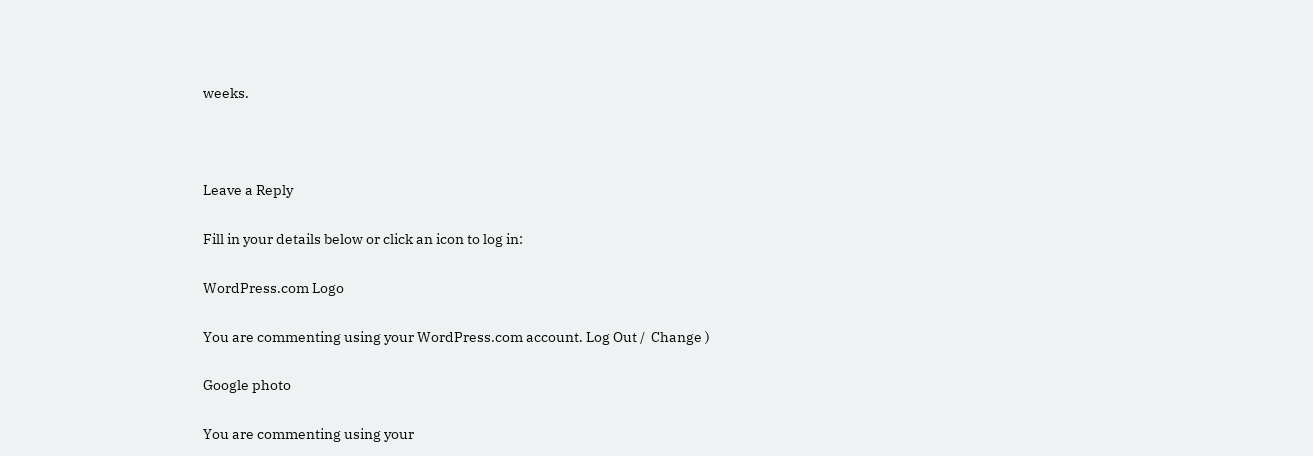weeks.



Leave a Reply

Fill in your details below or click an icon to log in:

WordPress.com Logo

You are commenting using your WordPress.com account. Log Out /  Change )

Google photo

You are commenting using your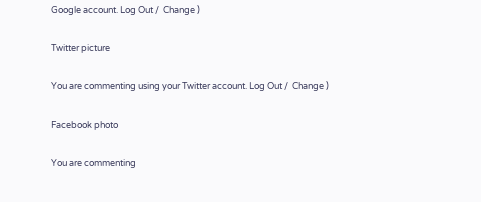Google account. Log Out /  Change )

Twitter picture

You are commenting using your Twitter account. Log Out /  Change )

Facebook photo

You are commenting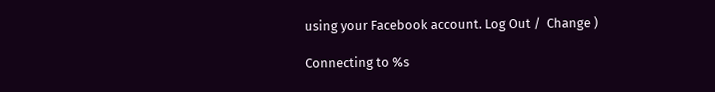using your Facebook account. Log Out /  Change )

Connecting to %s